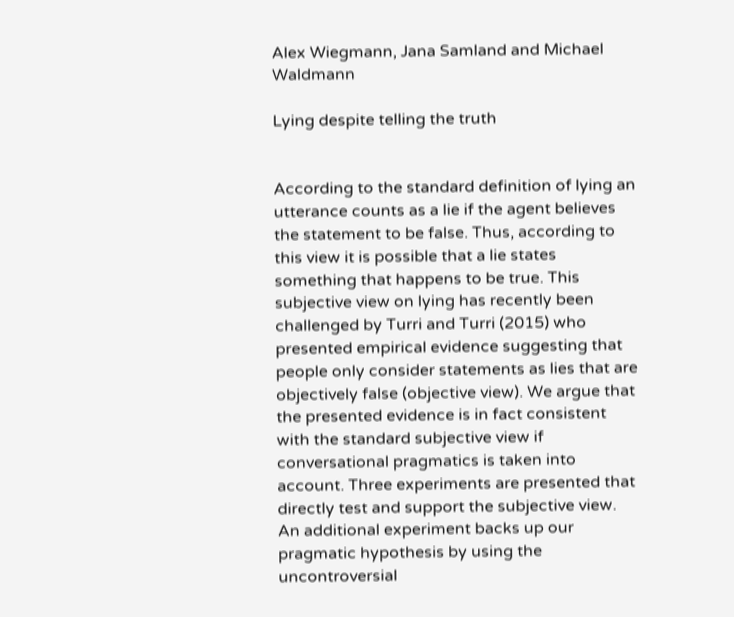Alex Wiegmann, Jana Samland and Michael Waldmann

Lying despite telling the truth


According to the standard definition of lying an utterance counts as a lie if the agent believes the statement to be false. Thus, according to this view it is possible that a lie states something that happens to be true. This subjective view on lying has recently been challenged by Turri and Turri (2015) who presented empirical evidence suggesting that people only consider statements as lies that are objectively false (objective view). We argue that the presented evidence is in fact consistent with the standard subjective view if conversational pragmatics is taken into account. Three experiments are presented that directly test and support the subjective view. An additional experiment backs up our pragmatic hypothesis by using the uncontroversial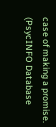case of making a promise. (PsycINFO Database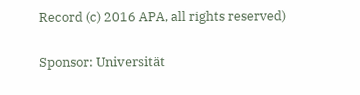Record (c) 2016 APA, all rights reserved)

Sponsor: Universität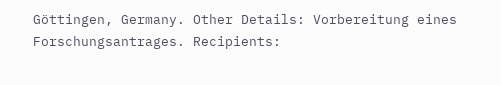Göttingen, Germany. Other Details: Vorbereitung eines Forschungsantrages. Recipients: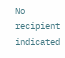No recipient indicated